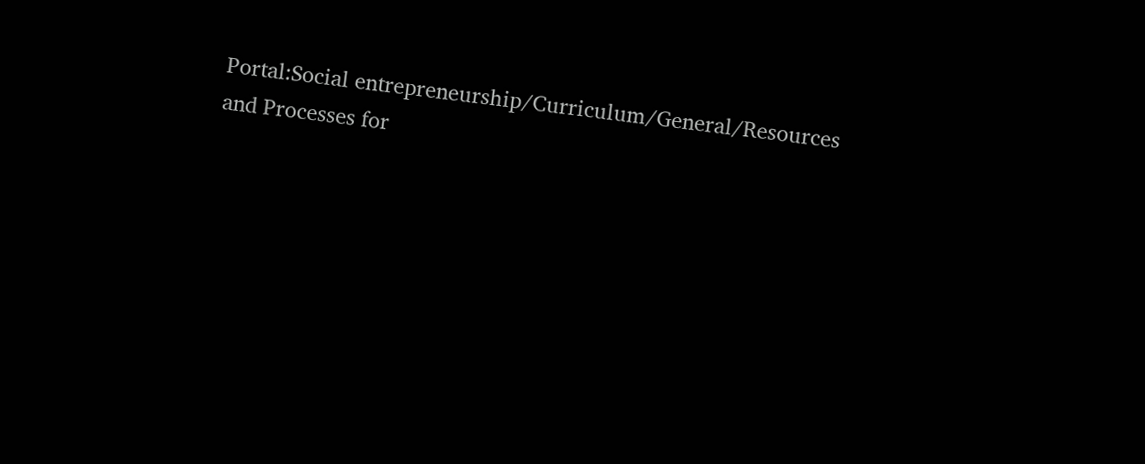Portal:Social entrepreneurship/Curriculum/General/Resources and Processes for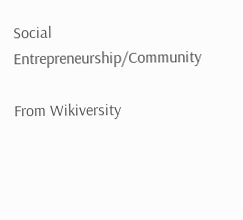Social Entrepreneurship/Community

From Wikiversity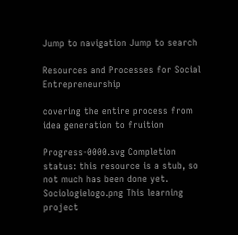Jump to navigation Jump to search

Resources and Processes for Social Entrepreneurship

covering the entire process from idea generation to fruition

Progress-0000.svg Completion status: this resource is a stub, so not much has been done yet.
Sociologielogo.png This learning project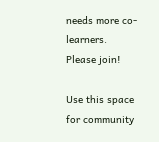needs more co-learners. Please join!

Use this space for community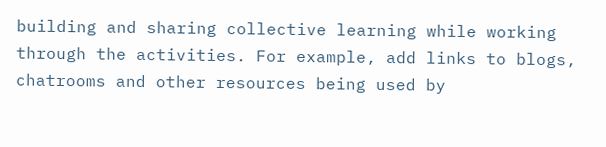building and sharing collective learning while working through the activities. For example, add links to blogs, chatrooms and other resources being used by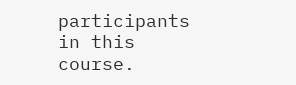participants in this course.